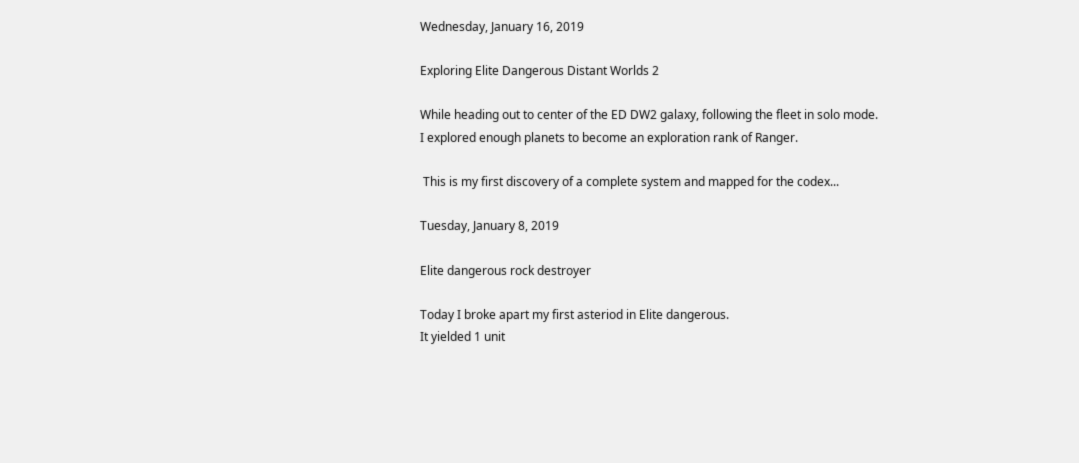Wednesday, January 16, 2019

Exploring Elite Dangerous Distant Worlds 2

While heading out to center of the ED DW2 galaxy, following the fleet in solo mode.
I explored enough planets to become an exploration rank of Ranger.

 This is my first discovery of a complete system and mapped for the codex...

Tuesday, January 8, 2019

Elite dangerous rock destroyer

Today I broke apart my first asteriod in Elite dangerous.
It yielded 1 unit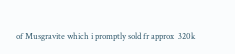of Musgravite which i promptly sold fr approx  320k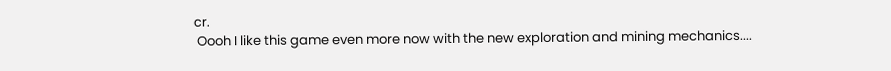cr.
 Oooh I like this game even more now with the new exploration and mining mechanics....